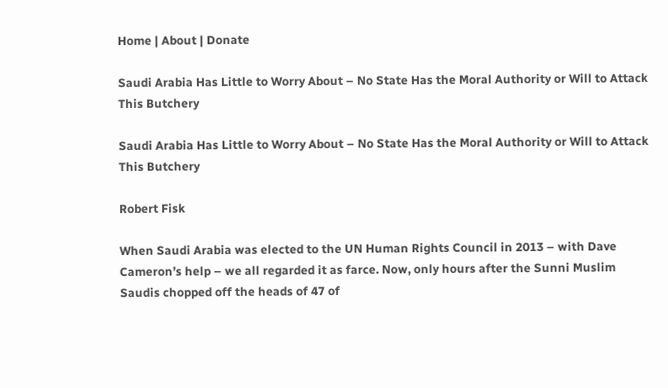Home | About | Donate

Saudi Arabia Has Little to Worry About – No State Has the Moral Authority or Will to Attack This Butchery

Saudi Arabia Has Little to Worry About – No State Has the Moral Authority or Will to Attack This Butchery

Robert Fisk

When Saudi Arabia was elected to the UN Human Rights Council in 2013 – with Dave Cameron’s help – we all regarded it as farce. Now, only hours after the Sunni Muslim Saudis chopped off the heads of 47 of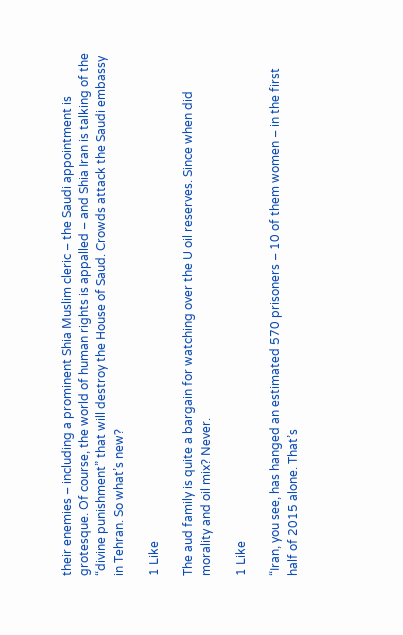their enemies – including a prominent Shia Muslim cleric – the Saudi appointment is grotesque. Of course, the world of human rights is appalled – and Shia Iran is talking of the “divine punishment” that will destroy the House of Saud. Crowds attack the Saudi embassy in Tehran. So what’s new?

1 Like

The aud family is quite a bargain for watching over the U oil reserves. Since when did morality and oil mix? Never.

1 Like

“Iran, you see, has hanged an estimated 570 prisoners – 10 of them women – in the first half of 2015 alone. That’s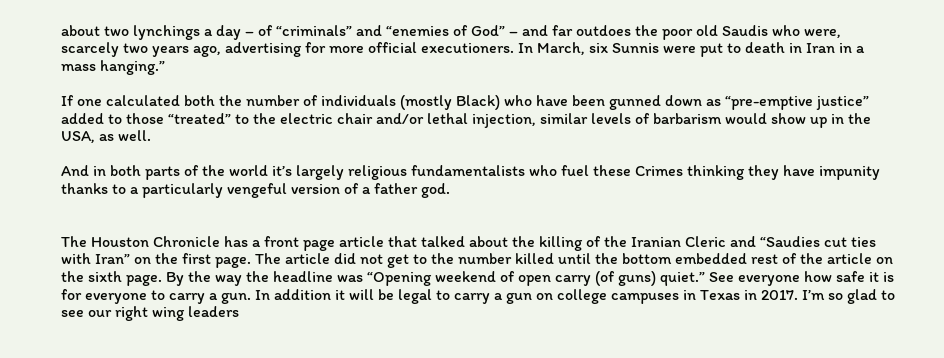about two lynchings a day – of “criminals” and “enemies of God” – and far outdoes the poor old Saudis who were, scarcely two years ago, advertising for more official executioners. In March, six Sunnis were put to death in Iran in a mass hanging.”

If one calculated both the number of individuals (mostly Black) who have been gunned down as “pre-emptive justice” added to those “treated” to the electric chair and/or lethal injection, similar levels of barbarism would show up in the USA, as well.

And in both parts of the world it’s largely religious fundamentalists who fuel these Crimes thinking they have impunity thanks to a particularly vengeful version of a father god.


The Houston Chronicle has a front page article that talked about the killing of the Iranian Cleric and “Saudies cut ties with Iran” on the first page. The article did not get to the number killed until the bottom embedded rest of the article on the sixth page. By the way the headline was “Opening weekend of open carry (of guns) quiet.” See everyone how safe it is for everyone to carry a gun. In addition it will be legal to carry a gun on college campuses in Texas in 2017. I’m so glad to see our right wing leaders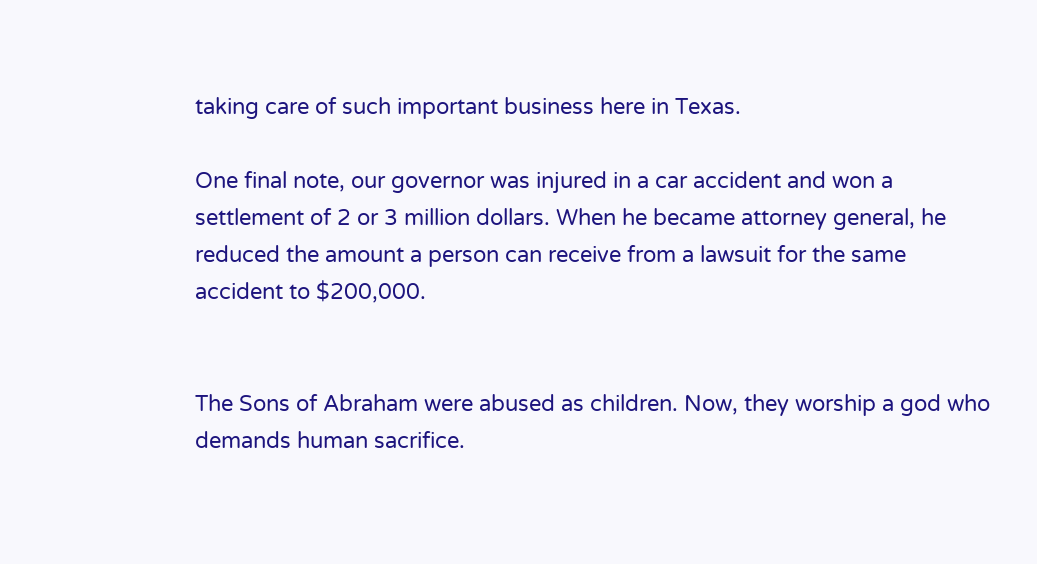taking care of such important business here in Texas.

One final note, our governor was injured in a car accident and won a settlement of 2 or 3 million dollars. When he became attorney general, he reduced the amount a person can receive from a lawsuit for the same accident to $200,000.


The Sons of Abraham were abused as children. Now, they worship a god who demands human sacrifice.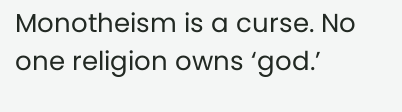Monotheism is a curse. No one religion owns ‘god.’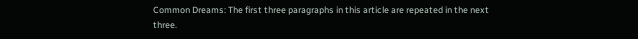Common Dreams: The first three paragraphs in this article are repeated in the next three.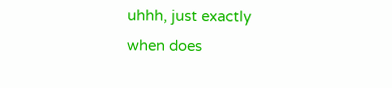uhhh, just exactly when does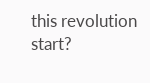this revolution start?